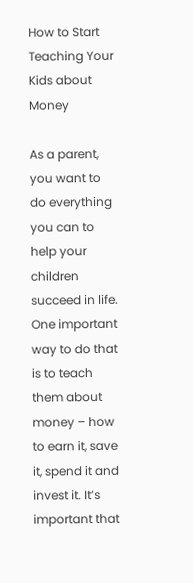How to Start Teaching Your Kids about Money

As a parent, you want to do everything you can to help your children succeed in life. One important way to do that is to teach them about money – how to earn it, save it, spend it and invest it. It’s important that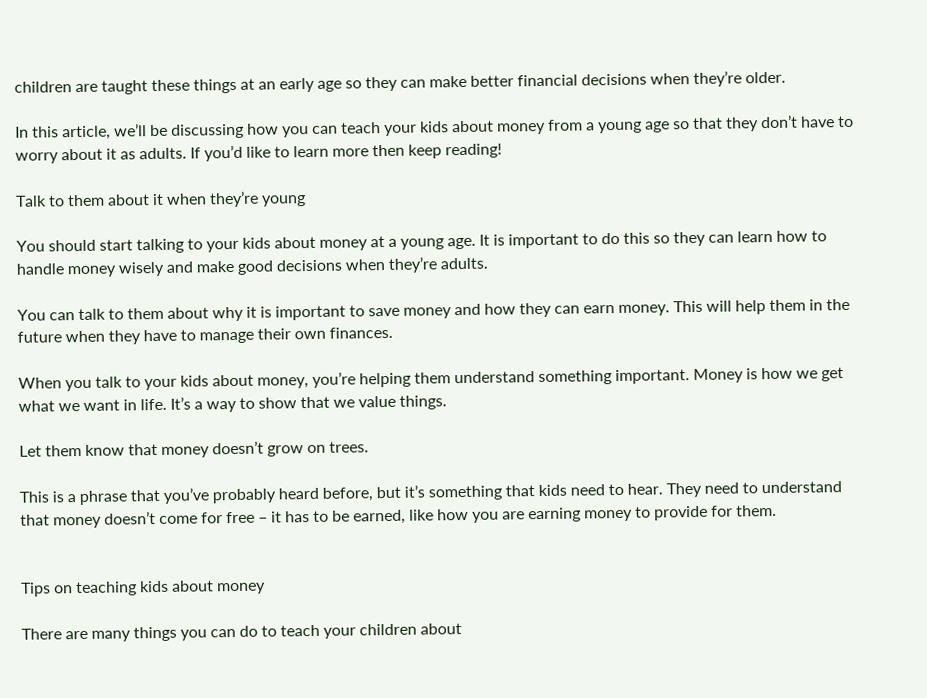children are taught these things at an early age so they can make better financial decisions when they’re older.

In this article, we’ll be discussing how you can teach your kids about money from a young age so that they don’t have to worry about it as adults. If you’d like to learn more then keep reading!

Talk to them about it when they’re young

You should start talking to your kids about money at a young age. It is important to do this so they can learn how to handle money wisely and make good decisions when they’re adults.

You can talk to them about why it is important to save money and how they can earn money. This will help them in the future when they have to manage their own finances.

When you talk to your kids about money, you’re helping them understand something important. Money is how we get what we want in life. It’s a way to show that we value things.

Let them know that money doesn’t grow on trees.

This is a phrase that you’ve probably heard before, but it’s something that kids need to hear. They need to understand that money doesn’t come for free – it has to be earned, like how you are earning money to provide for them.


Tips on teaching kids about money

There are many things you can do to teach your children about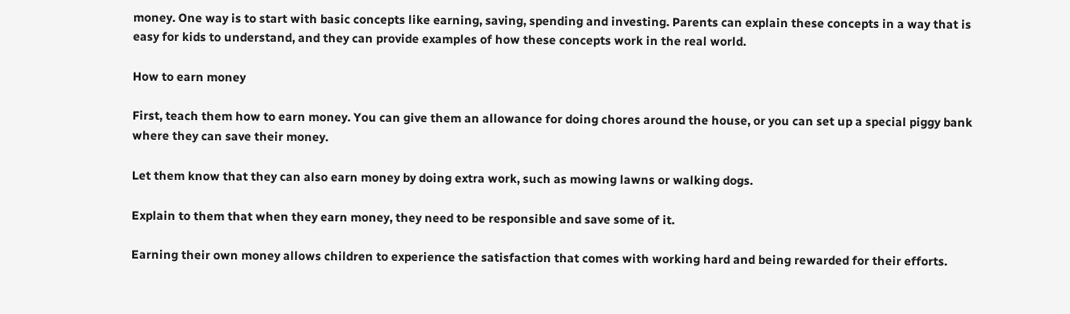money. One way is to start with basic concepts like earning, saving, spending and investing. Parents can explain these concepts in a way that is easy for kids to understand, and they can provide examples of how these concepts work in the real world.

How to earn money

First, teach them how to earn money. You can give them an allowance for doing chores around the house, or you can set up a special piggy bank where they can save their money.

Let them know that they can also earn money by doing extra work, such as mowing lawns or walking dogs.

Explain to them that when they earn money, they need to be responsible and save some of it.

Earning their own money allows children to experience the satisfaction that comes with working hard and being rewarded for their efforts.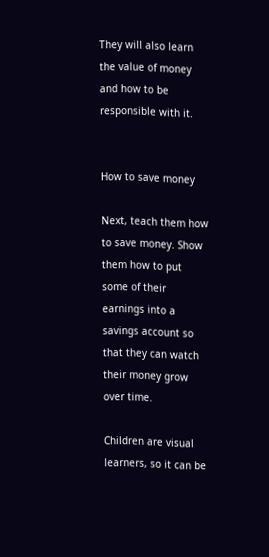They will also learn the value of money and how to be responsible with it.


How to save money

Next, teach them how to save money. Show them how to put some of their earnings into a savings account so that they can watch their money grow over time.

Children are visual learners, so it can be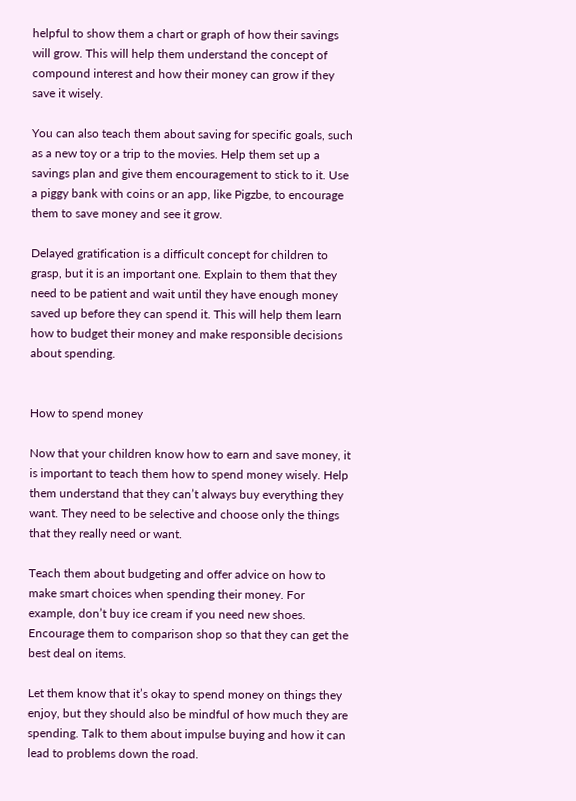helpful to show them a chart or graph of how their savings will grow. This will help them understand the concept of compound interest and how their money can grow if they save it wisely.

You can also teach them about saving for specific goals, such as a new toy or a trip to the movies. Help them set up a savings plan and give them encouragement to stick to it. Use a piggy bank with coins or an app, like Pigzbe, to encourage them to save money and see it grow.

Delayed gratification is a difficult concept for children to grasp, but it is an important one. Explain to them that they need to be patient and wait until they have enough money saved up before they can spend it. This will help them learn how to budget their money and make responsible decisions about spending.


How to spend money

Now that your children know how to earn and save money, it is important to teach them how to spend money wisely. Help them understand that they can’t always buy everything they want. They need to be selective and choose only the things that they really need or want.

Teach them about budgeting and offer advice on how to make smart choices when spending their money. For example, don’t buy ice cream if you need new shoes. Encourage them to comparison shop so that they can get the best deal on items.

Let them know that it’s okay to spend money on things they enjoy, but they should also be mindful of how much they are spending. Talk to them about impulse buying and how it can lead to problems down the road.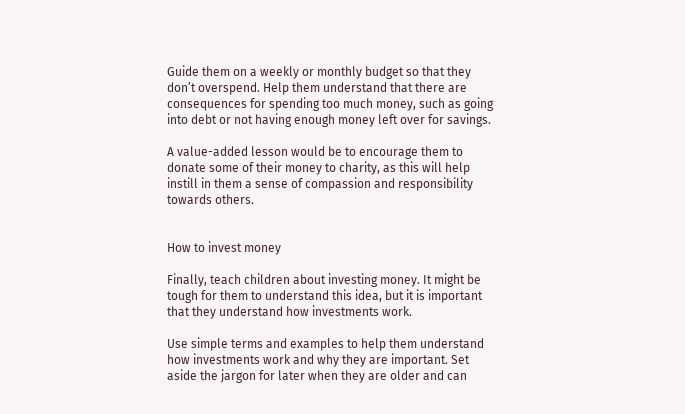Guide them on a weekly or monthly budget so that they don’t overspend. Help them understand that there are consequences for spending too much money, such as going into debt or not having enough money left over for savings.

A value-added lesson would be to encourage them to donate some of their money to charity, as this will help instill in them a sense of compassion and responsibility towards others.


How to invest money

Finally, teach children about investing money. It might be tough for them to understand this idea, but it is important that they understand how investments work.

Use simple terms and examples to help them understand how investments work and why they are important. Set aside the jargon for later when they are older and can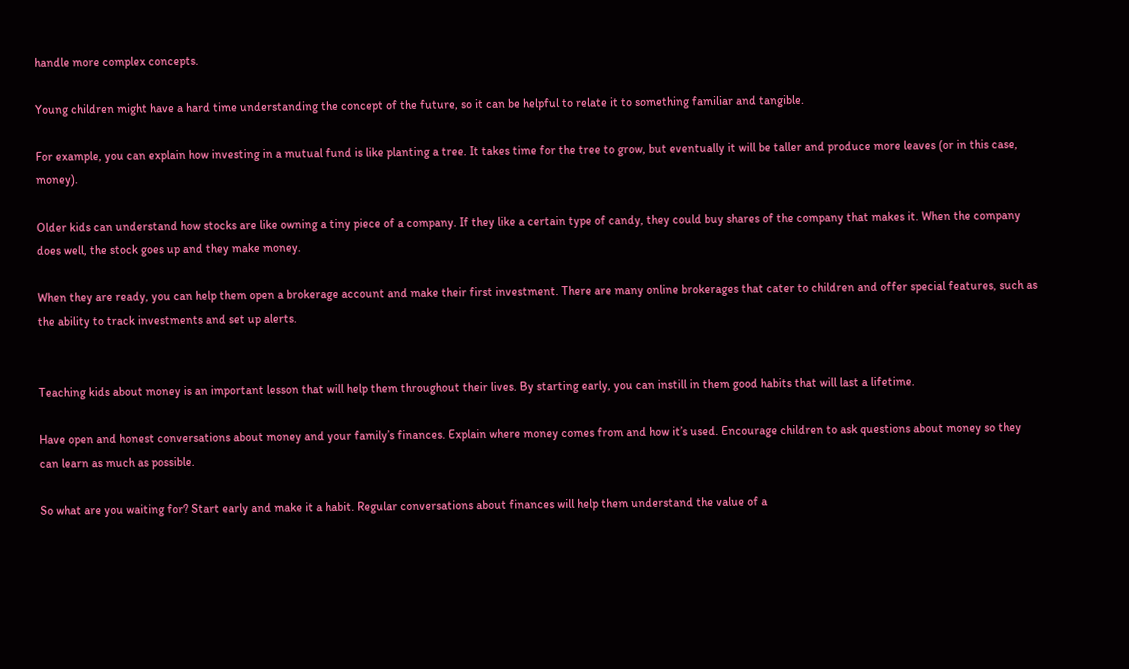handle more complex concepts.

Young children might have a hard time understanding the concept of the future, so it can be helpful to relate it to something familiar and tangible.

For example, you can explain how investing in a mutual fund is like planting a tree. It takes time for the tree to grow, but eventually it will be taller and produce more leaves (or in this case, money).

Older kids can understand how stocks are like owning a tiny piece of a company. If they like a certain type of candy, they could buy shares of the company that makes it. When the company does well, the stock goes up and they make money.

When they are ready, you can help them open a brokerage account and make their first investment. There are many online brokerages that cater to children and offer special features, such as the ability to track investments and set up alerts.


Teaching kids about money is an important lesson that will help them throughout their lives. By starting early, you can instill in them good habits that will last a lifetime.

Have open and honest conversations about money and your family’s finances. Explain where money comes from and how it’s used. Encourage children to ask questions about money so they can learn as much as possible.

So what are you waiting for? Start early and make it a habit. Regular conversations about finances will help them understand the value of a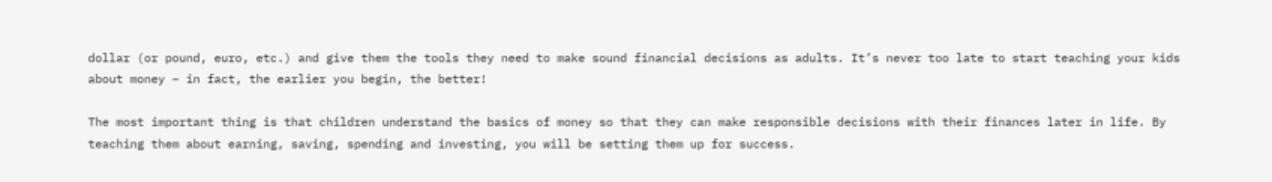dollar (or pound, euro, etc.) and give them the tools they need to make sound financial decisions as adults. It’s never too late to start teaching your kids about money – in fact, the earlier you begin, the better!

The most important thing is that children understand the basics of money so that they can make responsible decisions with their finances later in life. By teaching them about earning, saving, spending and investing, you will be setting them up for success.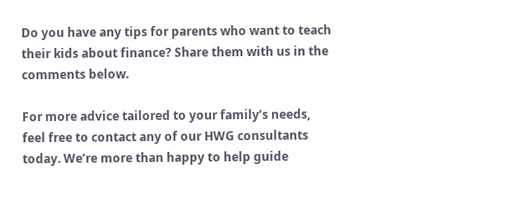Do you have any tips for parents who want to teach their kids about finance? Share them with us in the comments below.

For more advice tailored to your family’s needs, feel free to contact any of our HWG consultants today. We’re more than happy to help guide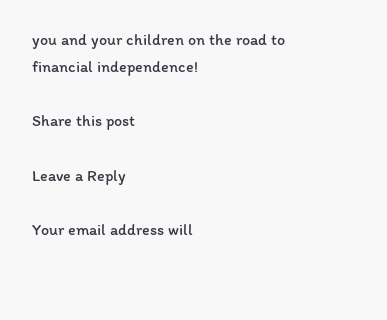you and your children on the road to financial independence!

Share this post

Leave a Reply

Your email address will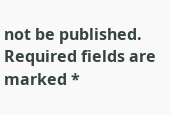not be published. Required fields are marked *